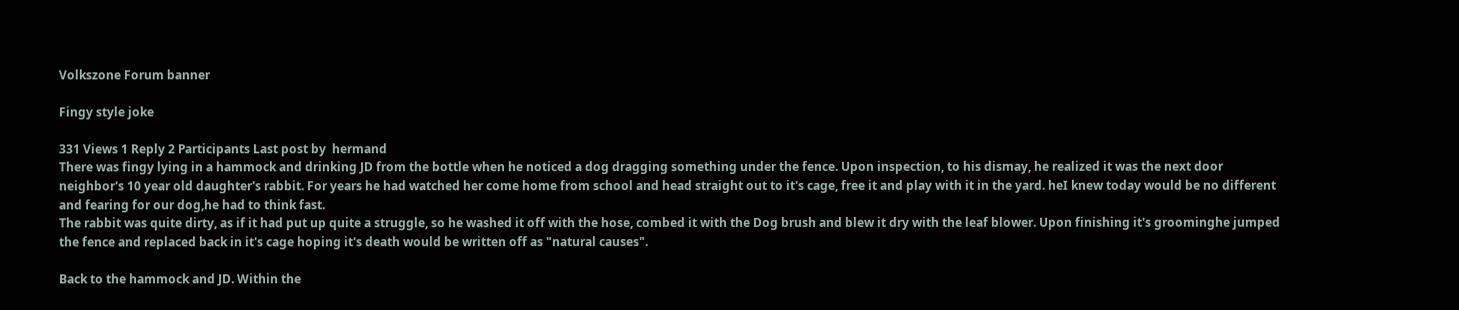Volkszone Forum banner

Fingy style joke

331 Views 1 Reply 2 Participants Last post by  hermand
There was fingy lying in a hammock and drinking JD from the bottle when he noticed a dog dragging something under the fence. Upon inspection, to his dismay, he realized it was the next door neighbor's 10 year old daughter's rabbit. For years he had watched her come home from school and head straight out to it's cage, free it and play with it in the yard. heI knew today would be no different and fearing for our dog,he had to think fast.
The rabbit was quite dirty, as if it had put up quite a struggle, so he washed it off with the hose, combed it with the Dog brush and blew it dry with the leaf blower. Upon finishing it's groominghe jumped the fence and replaced back in it's cage hoping it's death would be written off as "natural causes".

Back to the hammock and JD. Within the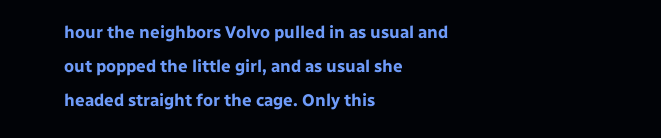hour the neighbors Volvo pulled in as usual and out popped the little girl, and as usual she headed straight for the cage. Only this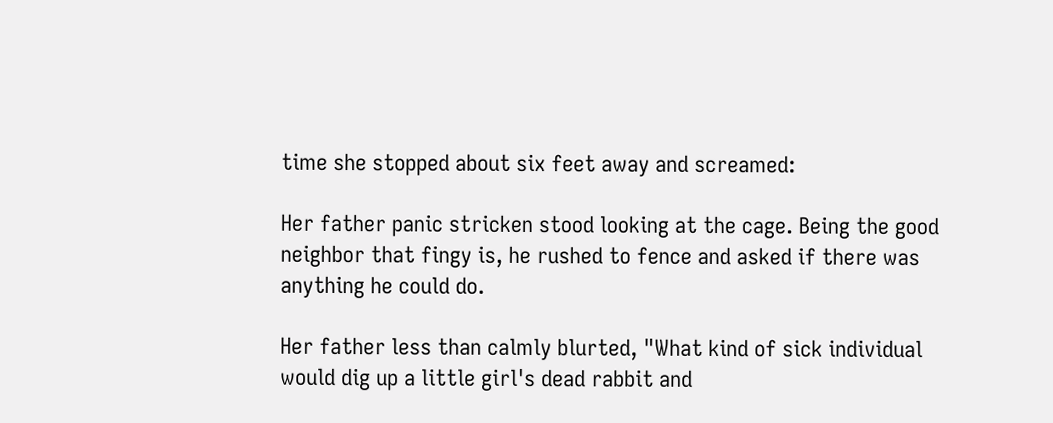time she stopped about six feet away and screamed:

Her father panic stricken stood looking at the cage. Being the good neighbor that fingy is, he rushed to fence and asked if there was anything he could do.

Her father less than calmly blurted, "What kind of sick individual would dig up a little girl's dead rabbit and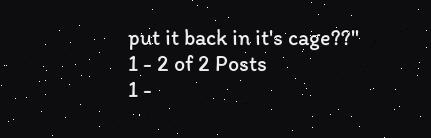put it back in it's cage??"
1 - 2 of 2 Posts
1 -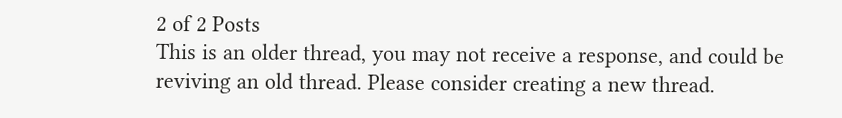2 of 2 Posts
This is an older thread, you may not receive a response, and could be reviving an old thread. Please consider creating a new thread.